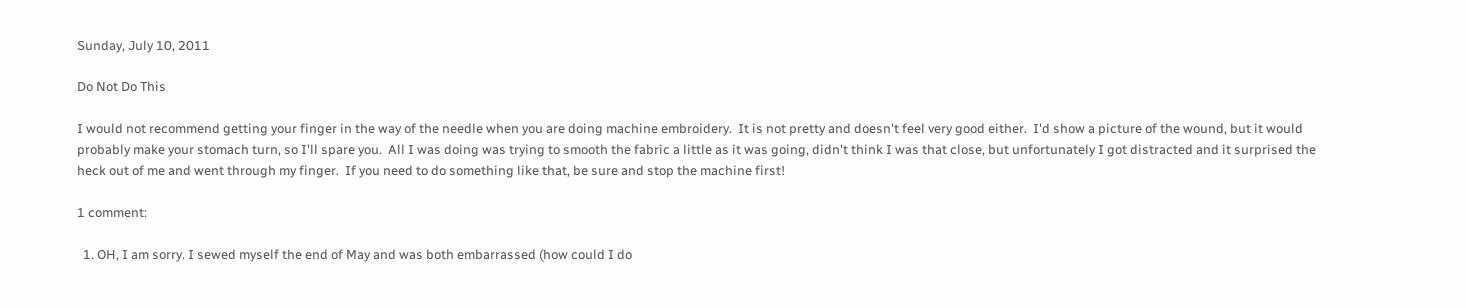Sunday, July 10, 2011

Do Not Do This

I would not recommend getting your finger in the way of the needle when you are doing machine embroidery.  It is not pretty and doesn't feel very good either.  I'd show a picture of the wound, but it would probably make your stomach turn, so I'll spare you.  All I was doing was trying to smooth the fabric a little as it was going, didn't think I was that close, but unfortunately I got distracted and it surprised the heck out of me and went through my finger.  If you need to do something like that, be sure and stop the machine first!

1 comment:

  1. OH, I am sorry. I sewed myself the end of May and was both embarrassed (how could I do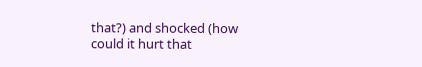that?) and shocked (how could it hurt that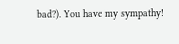bad?). You have my sympathy!